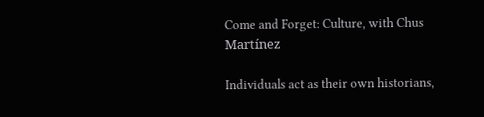Come and Forget: Culture, with Chus Martínez

Individuals act as their own historians,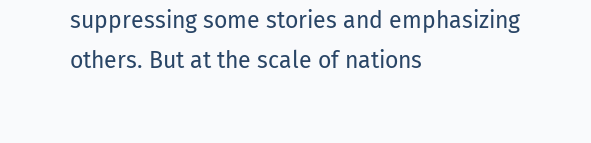suppressing some stories and emphasizing others. But at the scale of nations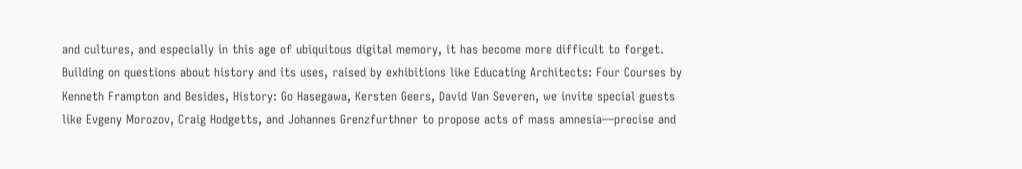and cultures, and especially in this age of ubiquitous digital memory, it has become more difficult to forget. Building on questions about history and its uses, raised by exhibitions like Educating Architects: Four Courses by Kenneth Frampton and Besides, History: Go Hasegawa, Kersten Geers, David Van Severen, we invite special guests like Evgeny Morozov, Craig Hodgetts, and Johannes Grenzfurthner to propose acts of mass amnesia—precise and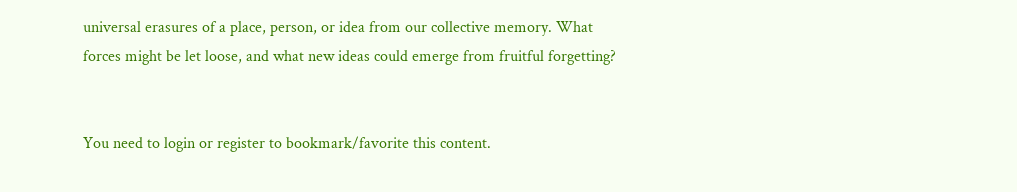universal erasures of a place, person, or idea from our collective memory. What forces might be let loose, and what new ideas could emerge from fruitful forgetting?


You need to login or register to bookmark/favorite this content.